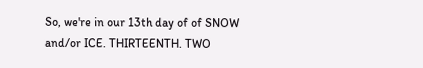So, we're in our 13th day of of SNOW and/or ICE. THIRTEENTH. TWO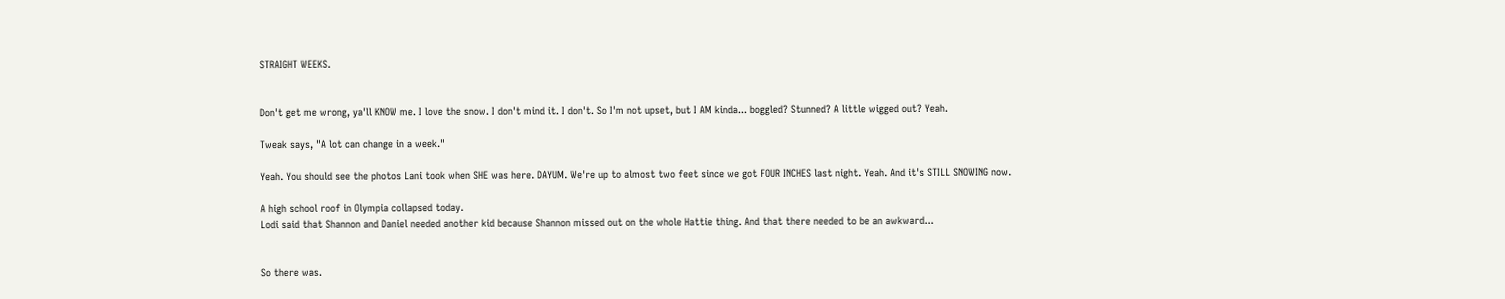STRAIGHT WEEKS.


Don't get me wrong, ya'll KNOW me. I love the snow. I don't mind it. I don't. So I'm not upset, but I AM kinda... boggled? Stunned? A little wigged out? Yeah.

Tweak says, "A lot can change in a week."

Yeah. You should see the photos Lani took when SHE was here. DAYUM. We're up to almost two feet since we got FOUR INCHES last night. Yeah. And it's STILL SNOWING now.

A high school roof in Olympia collapsed today.
Lodi said that Shannon and Daniel needed another kid because Shannon missed out on the whole Hattie thing. And that there needed to be an awkward...


So there was.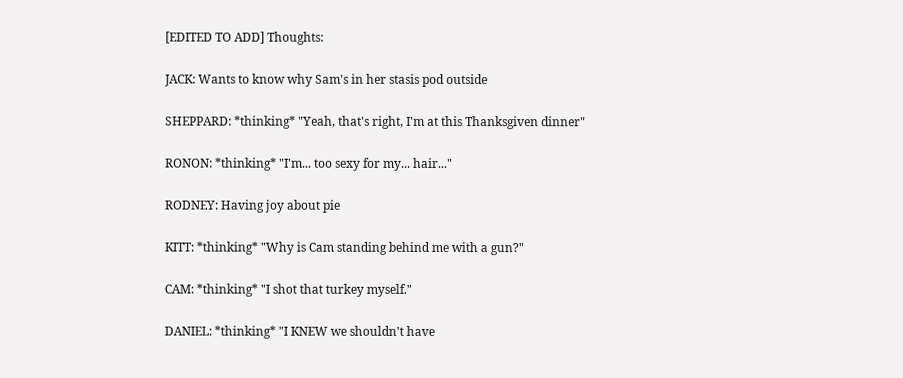[EDITED TO ADD] Thoughts:

JACK: Wants to know why Sam's in her stasis pod outside

SHEPPARD: *thinking* "Yeah, that's right, I'm at this Thanksgiven dinner"

RONON: *thinking* "I'm... too sexy for my... hair..."

RODNEY: Having joy about pie

KITT: *thinking* "Why is Cam standing behind me with a gun?"

CAM: *thinking* "I shot that turkey myself."

DANIEL: *thinking* "I KNEW we shouldn't have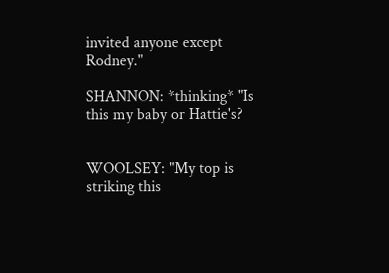invited anyone except Rodney."

SHANNON: *thinking* "Is this my baby or Hattie's?


WOOLSEY: "My top is striking this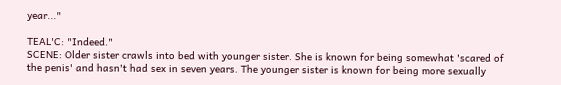year..."

TEAL'C: "Indeed."
SCENE: Older sister crawls into bed with younger sister. She is known for being somewhat 'scared of the penis' and hasn't had sex in seven years. The younger sister is known for being more sexually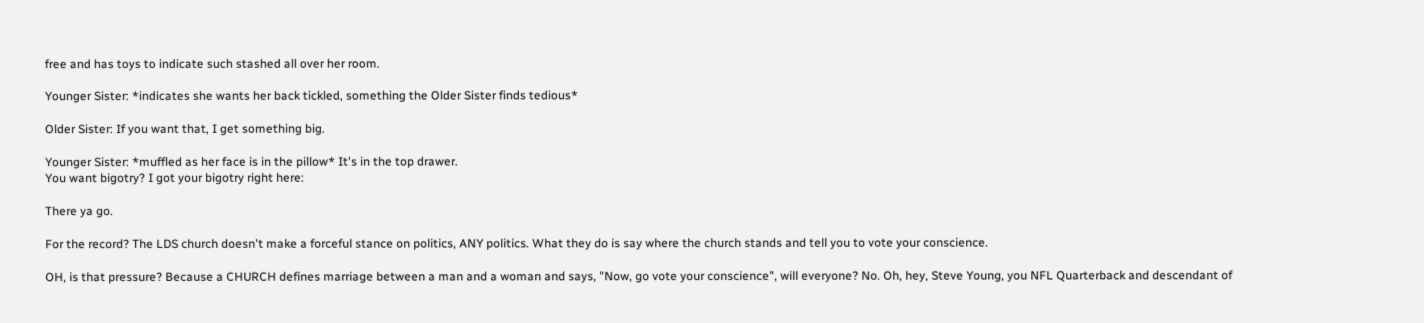free and has toys to indicate such stashed all over her room.

Younger Sister: *indicates she wants her back tickled, something the Older Sister finds tedious*

Older Sister: If you want that, I get something big.

Younger Sister: *muffled as her face is in the pillow* It's in the top drawer.
You want bigotry? I got your bigotry right here:

There ya go.

For the record? The LDS church doesn't make a forceful stance on politics, ANY politics. What they do is say where the church stands and tell you to vote your conscience.

OH, is that pressure? Because a CHURCH defines marriage between a man and a woman and says, "Now, go vote your conscience", will everyone? No. Oh, hey, Steve Young, you NFL Quarterback and descendant of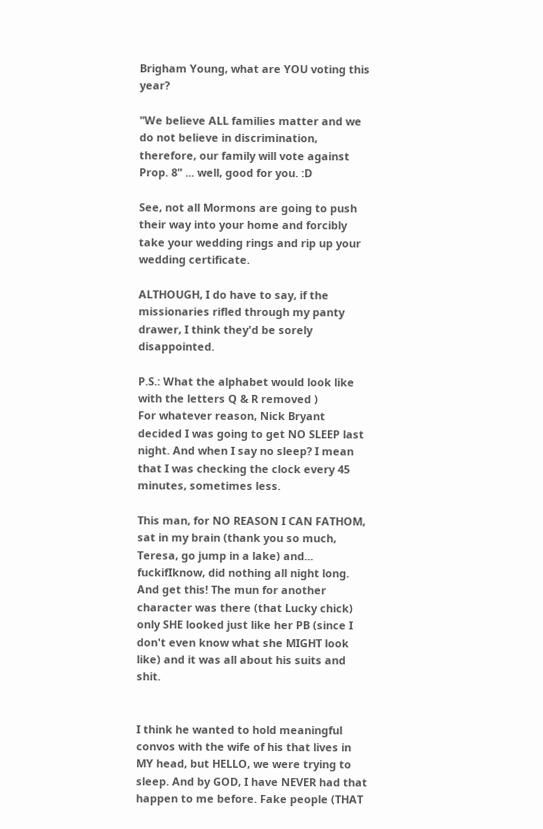Brigham Young, what are YOU voting this year?

"We believe ALL families matter and we do not believe in discrimination, therefore, our family will vote against Prop. 8" ... well, good for you. :D

See, not all Mormons are going to push their way into your home and forcibly take your wedding rings and rip up your wedding certificate.

ALTHOUGH, I do have to say, if the missionaries rifled through my panty drawer, I think they'd be sorely disappointed.

P.S.: What the alphabet would look like with the letters Q & R removed )
For whatever reason, Nick Bryant decided I was going to get NO SLEEP last night. And when I say no sleep? I mean that I was checking the clock every 45 minutes, sometimes less.

This man, for NO REASON I CAN FATHOM, sat in my brain (thank you so much, Teresa, go jump in a lake) and... fuckifIknow, did nothing all night long. And get this! The mun for another character was there (that Lucky chick) only SHE looked just like her PB (since I don't even know what she MIGHT look like) and it was all about his suits and shit.


I think he wanted to hold meaningful convos with the wife of his that lives in MY head, but HELLO, we were trying to sleep. And by GOD, I have NEVER had that happen to me before. Fake people (THAT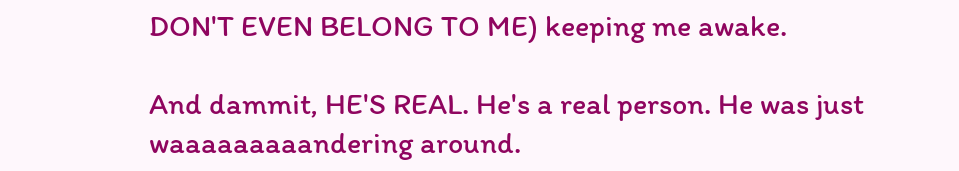DON'T EVEN BELONG TO ME) keeping me awake.

And dammit, HE'S REAL. He's a real person. He was just waaaaaaaaandering around.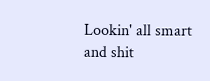Lookin' all smart and shit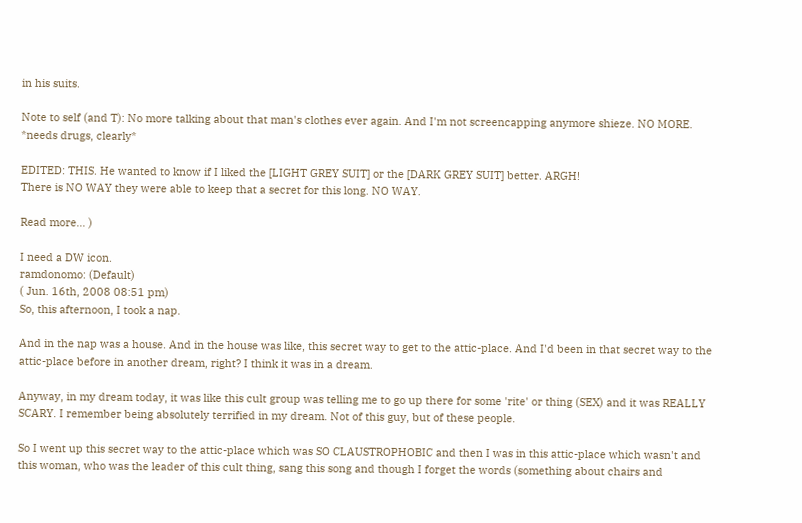in his suits.

Note to self (and T): No more talking about that man's clothes ever again. And I'm not screencapping anymore shieze. NO MORE. *needs drugs, clearly*

EDITED: THIS. He wanted to know if I liked the [LIGHT GREY SUIT] or the [DARK GREY SUIT] better. ARGH!
There is NO WAY they were able to keep that a secret for this long. NO WAY.

Read more... )

I need a DW icon.
ramdonomo: (Default)
( Jun. 16th, 2008 08:51 pm)
So, this afternoon, I took a nap.

And in the nap was a house. And in the house was like, this secret way to get to the attic-place. And I'd been in that secret way to the attic-place before in another dream, right? I think it was in a dream.

Anyway, in my dream today, it was like this cult group was telling me to go up there for some 'rite' or thing (SEX) and it was REALLY SCARY. I remember being absolutely terrified in my dream. Not of this guy, but of these people.

So I went up this secret way to the attic-place which was SO CLAUSTROPHOBIC and then I was in this attic-place which wasn't and this woman, who was the leader of this cult thing, sang this song and though I forget the words (something about chairs and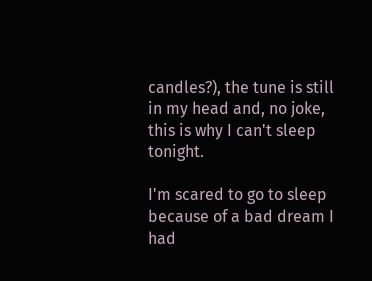candles?), the tune is still in my head and, no joke, this is why I can't sleep tonight.

I'm scared to go to sleep because of a bad dream I had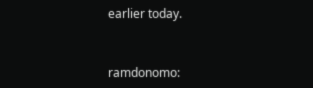earlier today.


ramdonomo: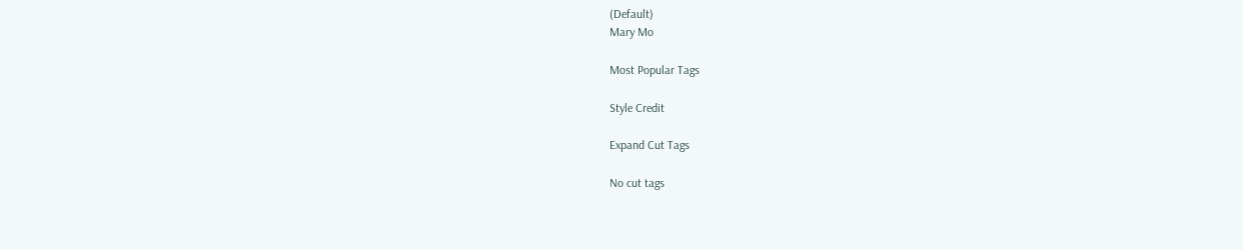(Default)
Mary Mo

Most Popular Tags

Style Credit

Expand Cut Tags

No cut tags